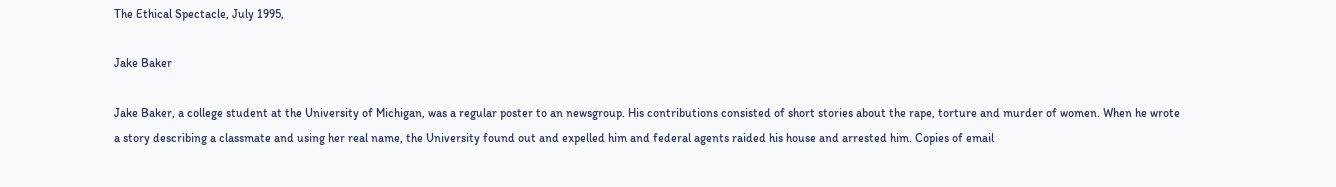The Ethical Spectacle, July 1995,

Jake Baker

Jake Baker, a college student at the University of Michigan, was a regular poster to an newsgroup. His contributions consisted of short stories about the rape, torture and murder of women. When he wrote a story describing a classmate and using her real name, the University found out and expelled him and federal agents raided his house and arrested him. Copies of email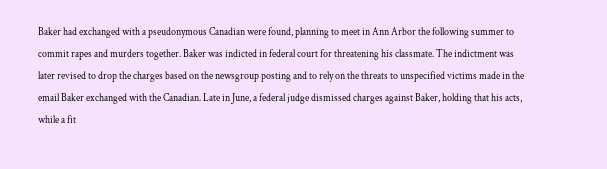Baker had exchanged with a pseudonymous Canadian were found, planning to meet in Ann Arbor the following summer to commit rapes and murders together. Baker was indicted in federal court for threatening his classmate. The indictment was later revised to drop the charges based on the newsgroup posting and to rely on the threats to unspecified victims made in the email Baker exchanged with the Canadian. Late in June, a federal judge dismissed charges against Baker, holding that his acts, while a fit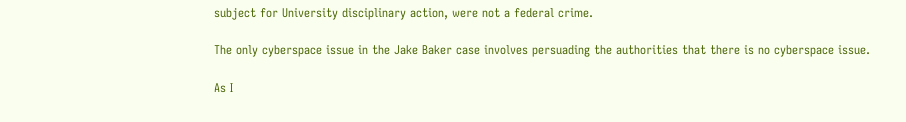subject for University disciplinary action, were not a federal crime.

The only cyberspace issue in the Jake Baker case involves persuading the authorities that there is no cyberspace issue.

As I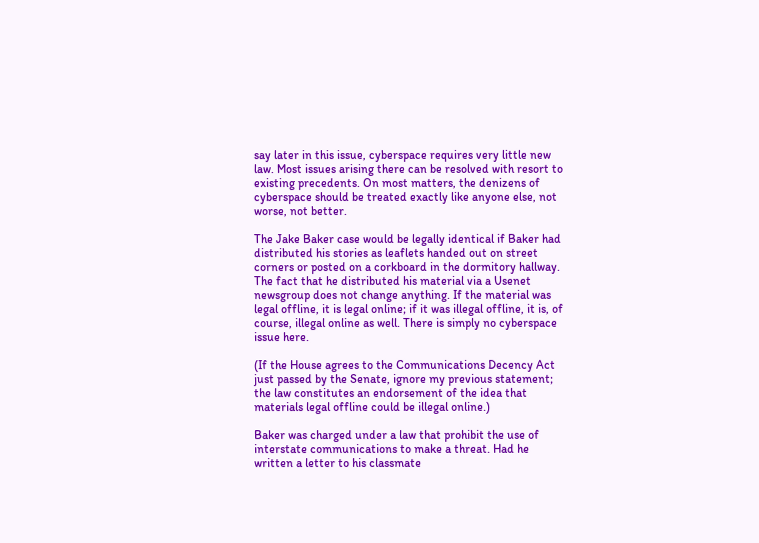say later in this issue, cyberspace requires very little new law. Most issues arising there can be resolved with resort to existing precedents. On most matters, the denizens of cyberspace should be treated exactly like anyone else, not worse, not better.

The Jake Baker case would be legally identical if Baker had distributed his stories as leaflets handed out on street corners or posted on a corkboard in the dormitory hallway. The fact that he distributed his material via a Usenet newsgroup does not change anything. If the material was legal offline, it is legal online; if it was illegal offline, it is, of course, illegal online as well. There is simply no cyberspace issue here.

(If the House agrees to the Communications Decency Act just passed by the Senate, ignore my previous statement; the law constitutes an endorsement of the idea that materials legal offline could be illegal online.)

Baker was charged under a law that prohibit the use of interstate communications to make a threat. Had he written a letter to his classmate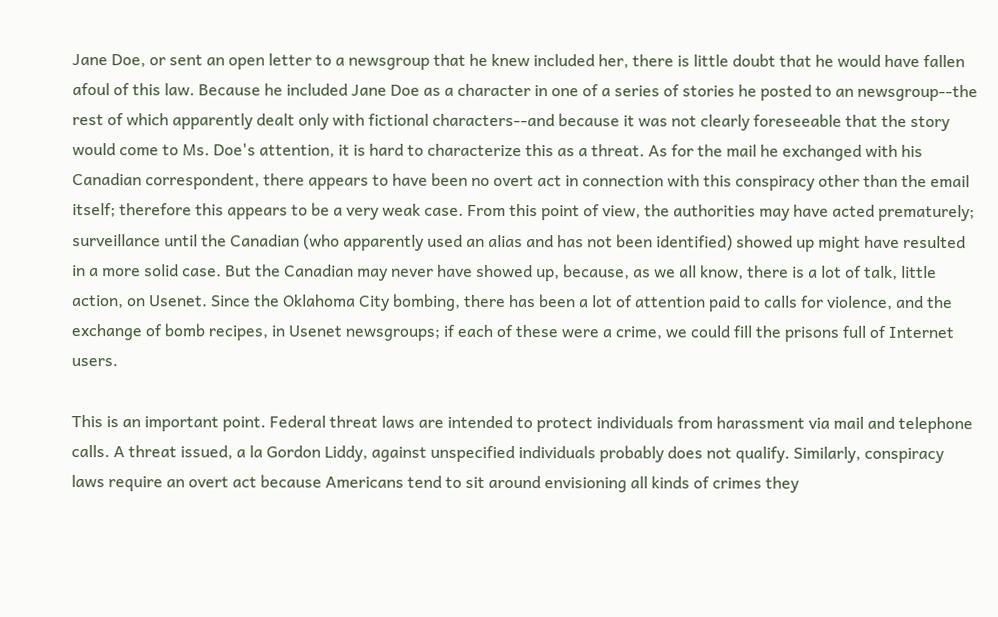Jane Doe, or sent an open letter to a newsgroup that he knew included her, there is little doubt that he would have fallen afoul of this law. Because he included Jane Doe as a character in one of a series of stories he posted to an newsgroup--the rest of which apparently dealt only with fictional characters--and because it was not clearly foreseeable that the story would come to Ms. Doe's attention, it is hard to characterize this as a threat. As for the mail he exchanged with his Canadian correspondent, there appears to have been no overt act in connection with this conspiracy other than the email itself; therefore this appears to be a very weak case. From this point of view, the authorities may have acted prematurely; surveillance until the Canadian (who apparently used an alias and has not been identified) showed up might have resulted in a more solid case. But the Canadian may never have showed up, because, as we all know, there is a lot of talk, little action, on Usenet. Since the Oklahoma City bombing, there has been a lot of attention paid to calls for violence, and the exchange of bomb recipes, in Usenet newsgroups; if each of these were a crime, we could fill the prisons full of Internet users.

This is an important point. Federal threat laws are intended to protect individuals from harassment via mail and telephone calls. A threat issued, a la Gordon Liddy, against unspecified individuals probably does not qualify. Similarly, conspiracy laws require an overt act because Americans tend to sit around envisioning all kinds of crimes they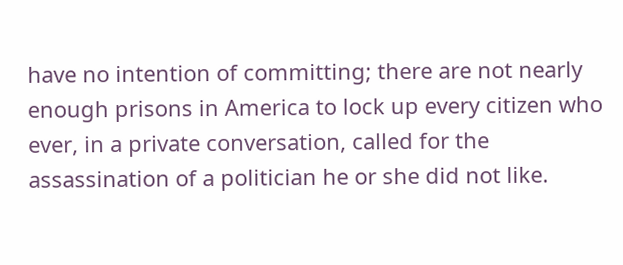have no intention of committing; there are not nearly enough prisons in America to lock up every citizen who ever, in a private conversation, called for the assassination of a politician he or she did not like.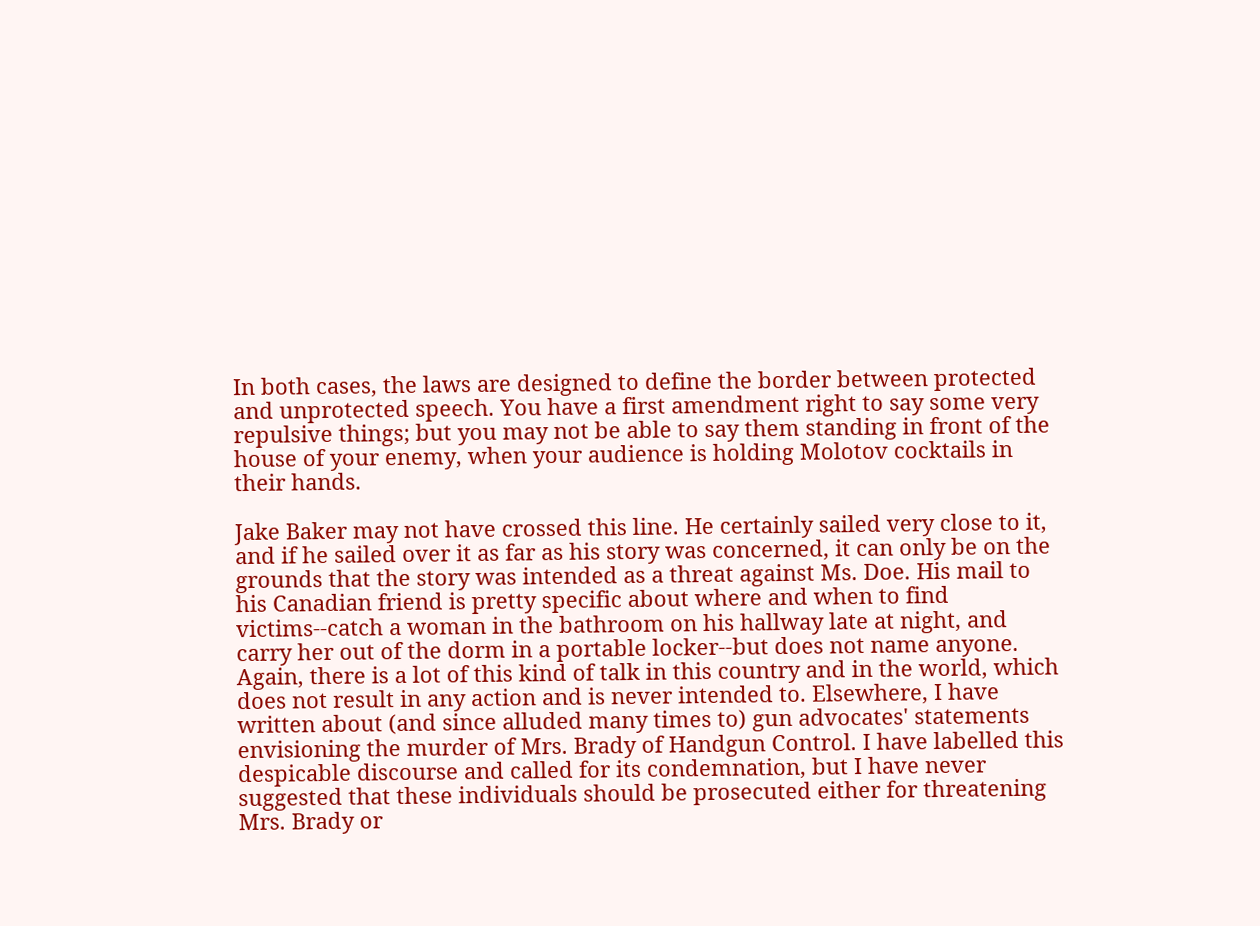In both cases, the laws are designed to define the border between protected and unprotected speech. You have a first amendment right to say some very repulsive things; but you may not be able to say them standing in front of the house of your enemy, when your audience is holding Molotov cocktails in their hands.

Jake Baker may not have crossed this line. He certainly sailed very close to it, and if he sailed over it as far as his story was concerned, it can only be on the grounds that the story was intended as a threat against Ms. Doe. His mail to his Canadian friend is pretty specific about where and when to find victims--catch a woman in the bathroom on his hallway late at night, and carry her out of the dorm in a portable locker--but does not name anyone. Again, there is a lot of this kind of talk in this country and in the world, which does not result in any action and is never intended to. Elsewhere, I have written about (and since alluded many times to) gun advocates' statements envisioning the murder of Mrs. Brady of Handgun Control. I have labelled this despicable discourse and called for its condemnation, but I have never suggested that these individuals should be prosecuted either for threatening Mrs. Brady or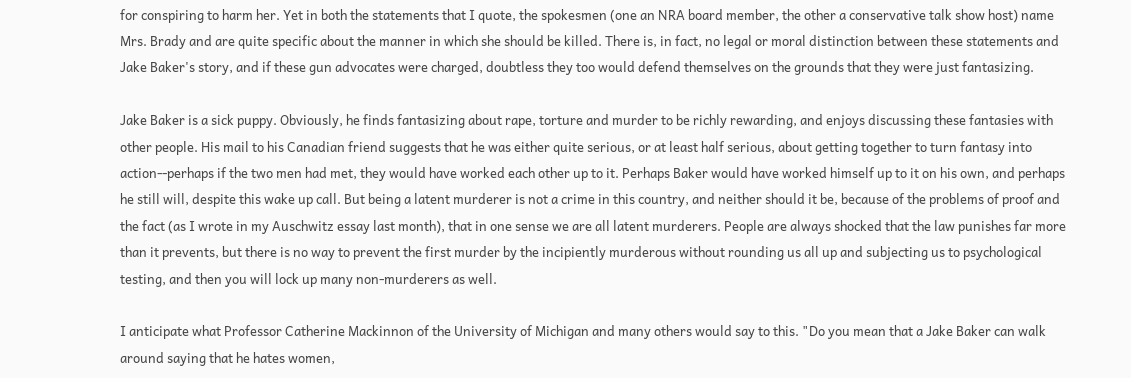for conspiring to harm her. Yet in both the statements that I quote, the spokesmen (one an NRA board member, the other a conservative talk show host) name Mrs. Brady and are quite specific about the manner in which she should be killed. There is, in fact, no legal or moral distinction between these statements and Jake Baker's story, and if these gun advocates were charged, doubtless they too would defend themselves on the grounds that they were just fantasizing.

Jake Baker is a sick puppy. Obviously, he finds fantasizing about rape, torture and murder to be richly rewarding, and enjoys discussing these fantasies with other people. His mail to his Canadian friend suggests that he was either quite serious, or at least half serious, about getting together to turn fantasy into action--perhaps if the two men had met, they would have worked each other up to it. Perhaps Baker would have worked himself up to it on his own, and perhaps he still will, despite this wake up call. But being a latent murderer is not a crime in this country, and neither should it be, because of the problems of proof and the fact (as I wrote in my Auschwitz essay last month), that in one sense we are all latent murderers. People are always shocked that the law punishes far more than it prevents, but there is no way to prevent the first murder by the incipiently murderous without rounding us all up and subjecting us to psychological testing, and then you will lock up many non-murderers as well.

I anticipate what Professor Catherine Mackinnon of the University of Michigan and many others would say to this. "Do you mean that a Jake Baker can walk around saying that he hates women,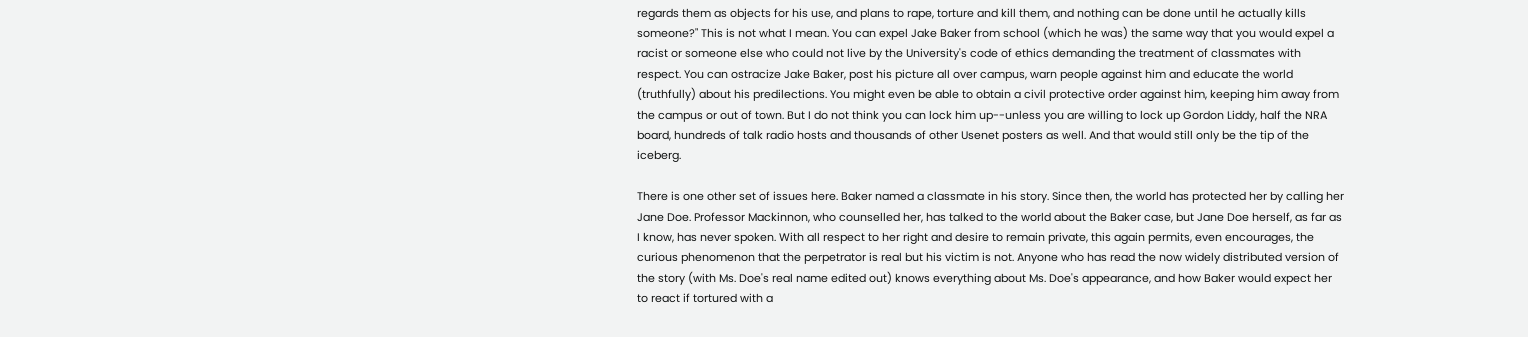regards them as objects for his use, and plans to rape, torture and kill them, and nothing can be done until he actually kills someone?" This is not what I mean. You can expel Jake Baker from school (which he was) the same way that you would expel a racist or someone else who could not live by the University's code of ethics demanding the treatment of classmates with respect. You can ostracize Jake Baker, post his picture all over campus, warn people against him and educate the world (truthfully) about his predilections. You might even be able to obtain a civil protective order against him, keeping him away from the campus or out of town. But I do not think you can lock him up--unless you are willing to lock up Gordon Liddy, half the NRA board, hundreds of talk radio hosts and thousands of other Usenet posters as well. And that would still only be the tip of the iceberg.

There is one other set of issues here. Baker named a classmate in his story. Since then, the world has protected her by calling her Jane Doe. Professor Mackinnon, who counselled her, has talked to the world about the Baker case, but Jane Doe herself, as far as I know, has never spoken. With all respect to her right and desire to remain private, this again permits, even encourages, the curious phenomenon that the perpetrator is real but his victim is not. Anyone who has read the now widely distributed version of the story (with Ms. Doe's real name edited out) knows everything about Ms. Doe's appearance, and how Baker would expect her to react if tortured with a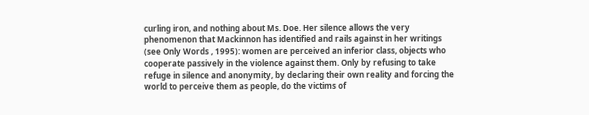curling iron, and nothing about Ms. Doe. Her silence allows the very phenomenon that Mackinnon has identified and rails against in her writings (see Only Words , 1995): women are perceived an inferior class, objects who cooperate passively in the violence against them. Only by refusing to take refuge in silence and anonymity, by declaring their own reality and forcing the world to perceive them as people, do the victims of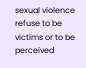sexual violence refuse to be victims or to be perceived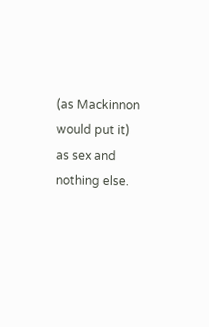(as Mackinnon would put it) as sex and nothing else.